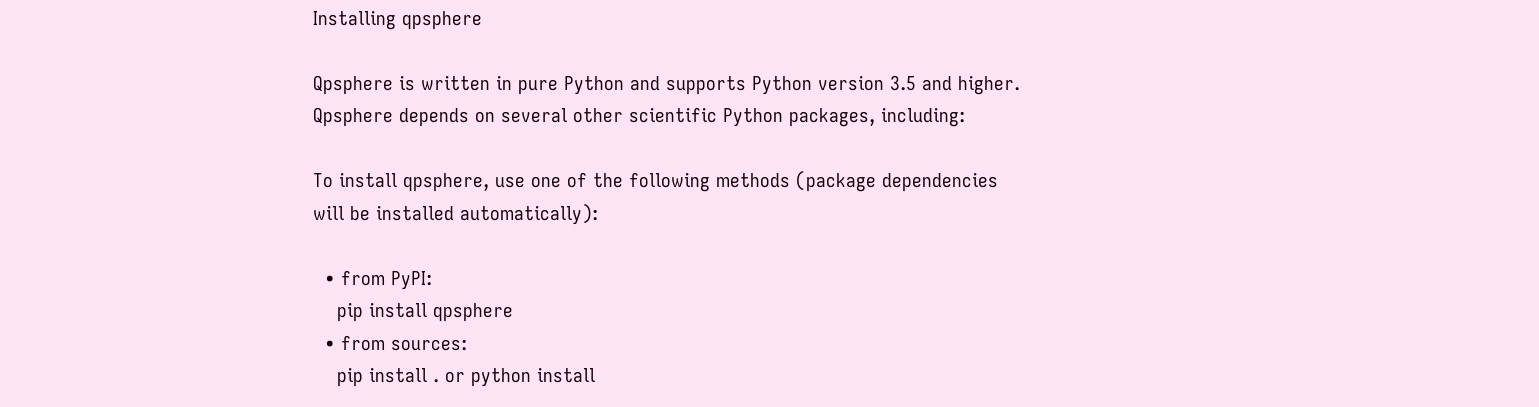Installing qpsphere

Qpsphere is written in pure Python and supports Python version 3.5 and higher. Qpsphere depends on several other scientific Python packages, including:

To install qpsphere, use one of the following methods (package dependencies will be installed automatically):

  • from PyPI:
    pip install qpsphere
  • from sources:
    pip install . or python install